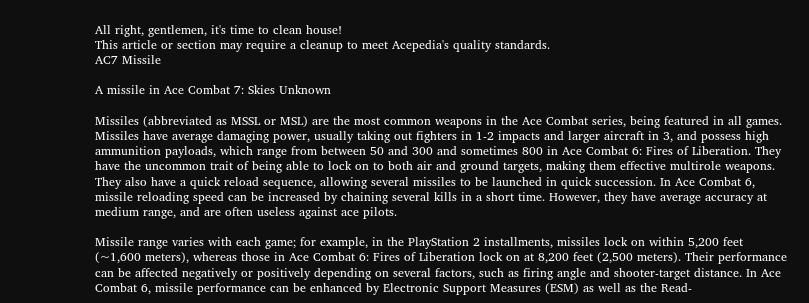All right, gentlemen, it's time to clean house!
This article or section may require a cleanup to meet Acepedia's quality standards.
AC7 Missile

A missile in Ace Combat 7: Skies Unknown

Missiles (abbreviated as MSSL or MSL) are the most common weapons in the Ace Combat series, being featured in all games. Missiles have average damaging power, usually taking out fighters in 1-2 impacts and larger aircraft in 3, and possess high ammunition payloads, which range from between 50 and 300 and sometimes 800 in Ace Combat 6: Fires of Liberation. They have the uncommon trait of being able to lock on to both air and ground targets, making them effective multirole weapons. They also have a quick reload sequence, allowing several missiles to be launched in quick succession. In Ace Combat 6, missile reloading speed can be increased by chaining several kills in a short time. However, they have average accuracy at medium range, and are often useless against ace pilots.

Missile range varies with each game; for example, in the PlayStation 2 installments, missiles lock on within 5,200 feet (~1,600 meters), whereas those in Ace Combat 6: Fires of Liberation lock on at 8,200 feet (2,500 meters). Their performance can be affected negatively or positively depending on several factors, such as firing angle and shooter-target distance. In Ace Combat 6, missile performance can be enhanced by Electronic Support Measures (ESM) as well as the Read-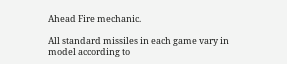Ahead Fire mechanic.

All standard missiles in each game vary in model according to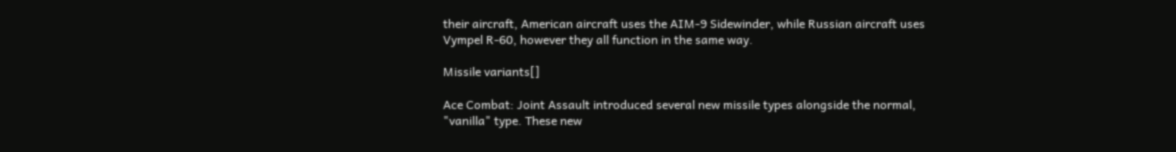their aircraft, American aircraft uses the AIM-9 Sidewinder, while Russian aircraft uses Vympel R-60, however they all function in the same way.

Missile variants[]

Ace Combat: Joint Assault introduced several new missile types alongside the normal, "vanilla" type. These new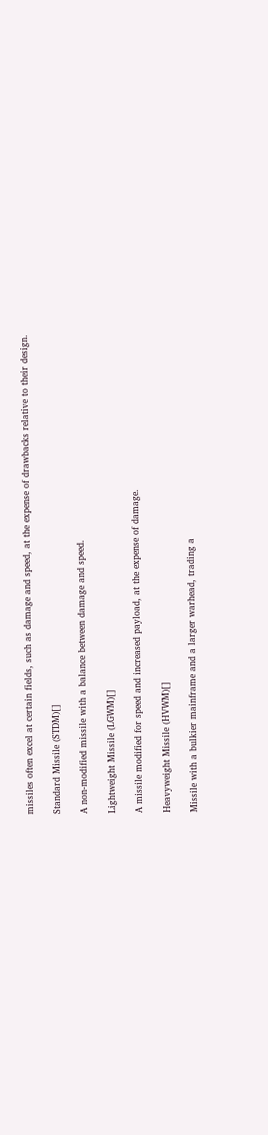missiles often excel at certain fields, such as damage and speed, at the expense of drawbacks relative to their design.

Standard Missile (STDM)[]

A non-modified missile with a balance between damage and speed.

Lightweight Missile (LGWM)[]

A missile modified for speed and increased payload, at the expense of damage.

Heavyweight Missile (HVWM)[]

Missile with a bulkier mainframe and a larger warhead, trading a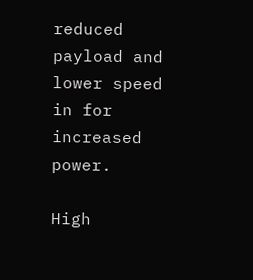reduced payload and lower speed in for increased power.

High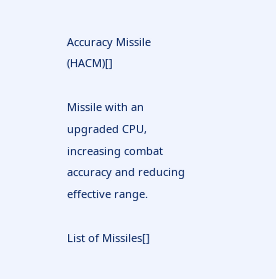Accuracy Missile (HACM)[]

Missile with an upgraded CPU, increasing combat accuracy and reducing effective range.

List of Missiles[]